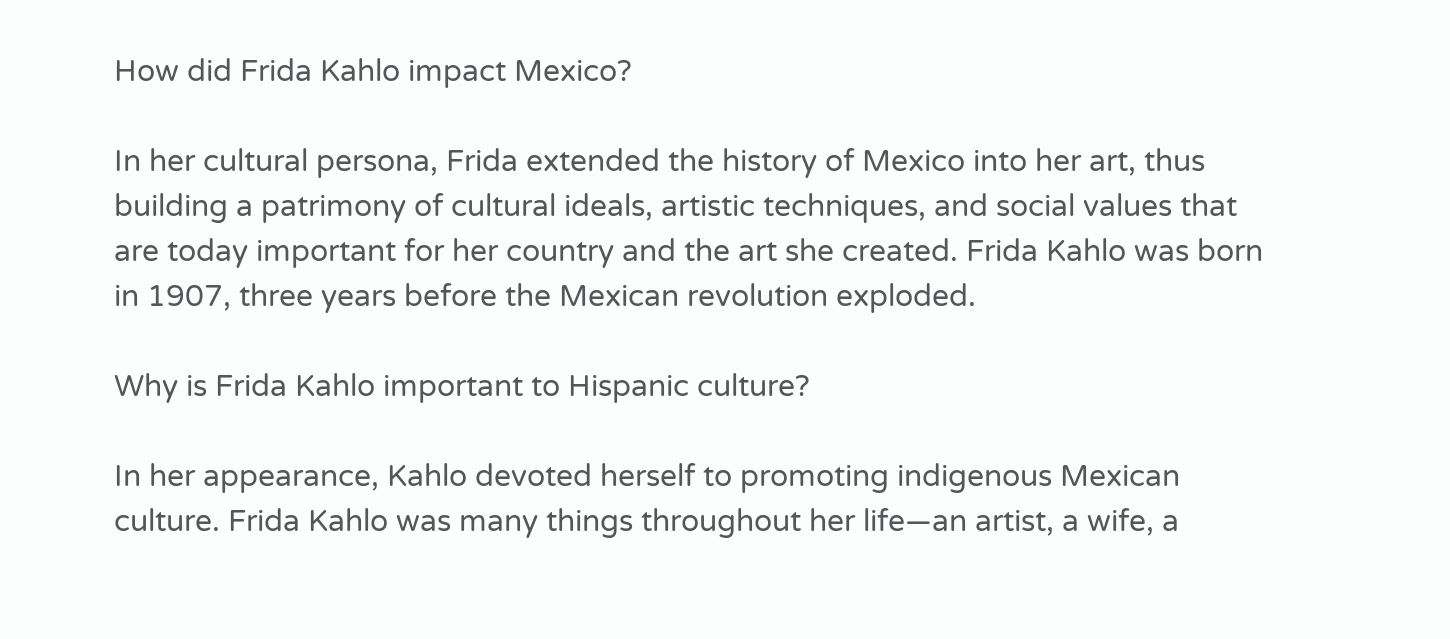How did Frida Kahlo impact Mexico?

In her cultural persona, Frida extended the history of Mexico into her art, thus building a patrimony of cultural ideals, artistic techniques, and social values that are today important for her country and the art she created. Frida Kahlo was born in 1907, three years before the Mexican revolution exploded.

Why is Frida Kahlo important to Hispanic culture?

In her appearance, Kahlo devoted herself to promoting indigenous Mexican culture. Frida Kahlo was many things throughout her life—an artist, a wife, a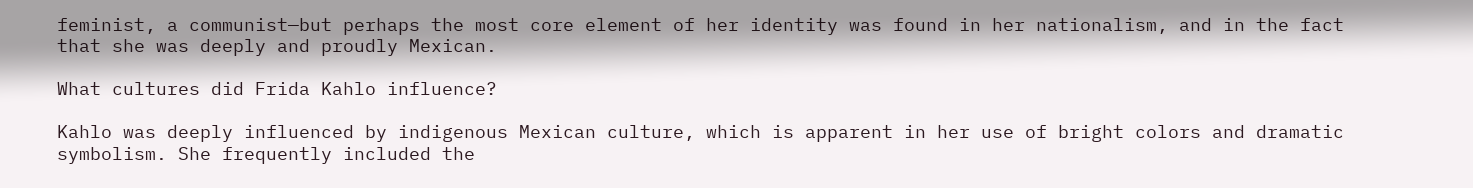feminist, a communist—but perhaps the most core element of her identity was found in her nationalism, and in the fact that she was deeply and proudly Mexican.

What cultures did Frida Kahlo influence?

Kahlo was deeply influenced by indigenous Mexican culture, which is apparent in her use of bright colors and dramatic symbolism. She frequently included the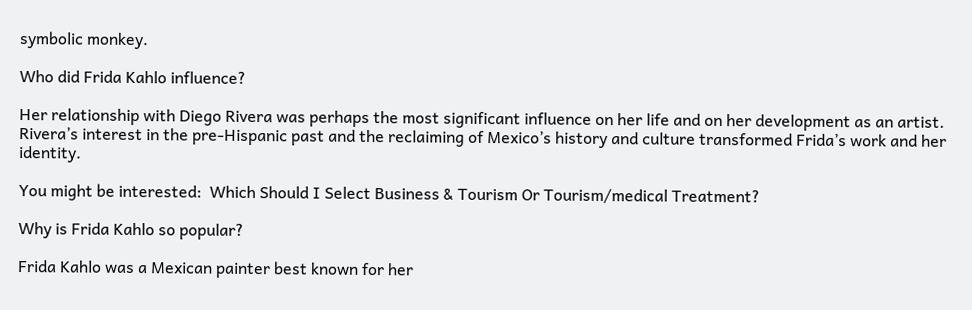symbolic monkey.

Who did Frida Kahlo influence?

Her relationship with Diego Rivera was perhaps the most significant influence on her life and on her development as an artist. Rivera’s interest in the pre-Hispanic past and the reclaiming of Mexico’s history and culture transformed Frida’s work and her identity.

You might be interested:  Which Should I Select Business & Tourism Or Tourism/medical Treatment?

Why is Frida Kahlo so popular?

Frida Kahlo was a Mexican painter best known for her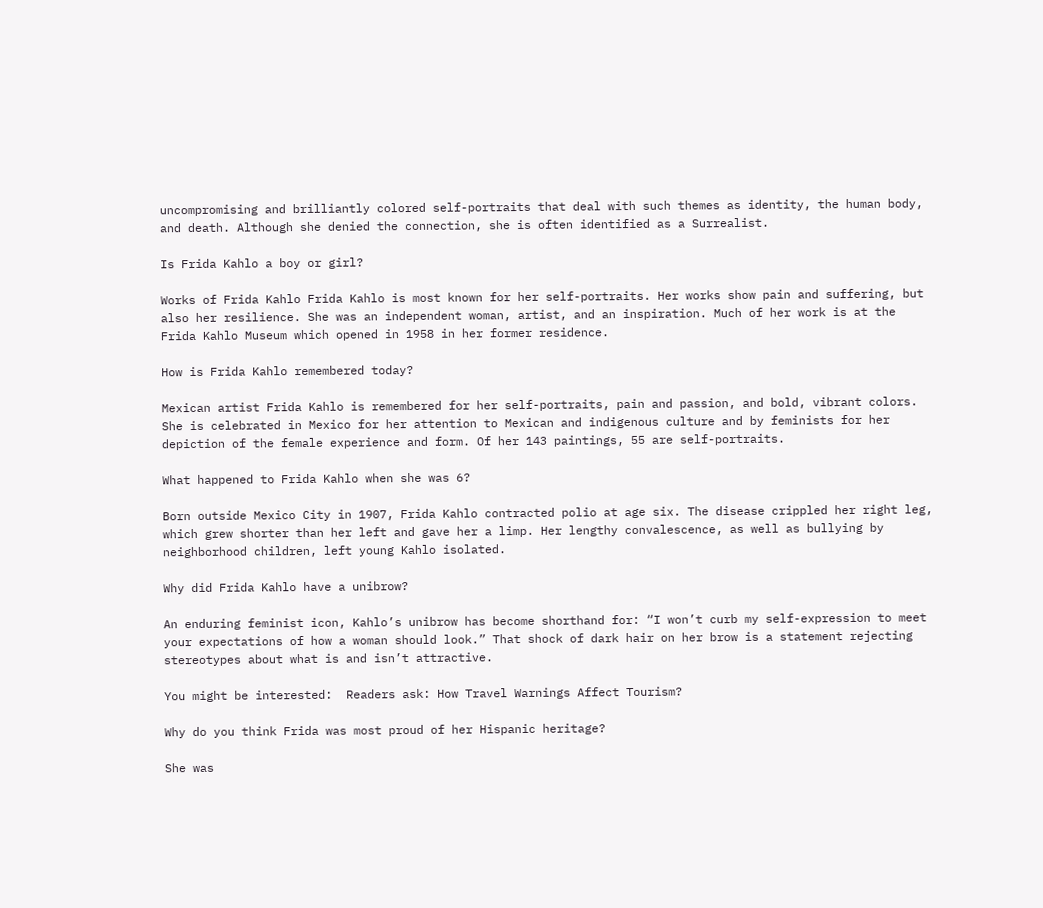uncompromising and brilliantly colored self-portraits that deal with such themes as identity, the human body, and death. Although she denied the connection, she is often identified as a Surrealist.

Is Frida Kahlo a boy or girl?

Works of Frida Kahlo Frida Kahlo is most known for her self-portraits. Her works show pain and suffering, but also her resilience. She was an independent woman, artist, and an inspiration. Much of her work is at the Frida Kahlo Museum which opened in 1958 in her former residence.

How is Frida Kahlo remembered today?

Mexican artist Frida Kahlo is remembered for her self-portraits, pain and passion, and bold, vibrant colors. She is celebrated in Mexico for her attention to Mexican and indigenous culture and by feminists for her depiction of the female experience and form. Of her 143 paintings, 55 are self-portraits.

What happened to Frida Kahlo when she was 6?

Born outside Mexico City in 1907, Frida Kahlo contracted polio at age six. The disease crippled her right leg, which grew shorter than her left and gave her a limp. Her lengthy convalescence, as well as bullying by neighborhood children, left young Kahlo isolated.

Why did Frida Kahlo have a unibrow?

An enduring feminist icon, Kahlo’s unibrow has become shorthand for: “I won’t curb my self-expression to meet your expectations of how a woman should look.” That shock of dark hair on her brow is a statement rejecting stereotypes about what is and isn’t attractive.

You might be interested:  Readers ask: How Travel Warnings Affect Tourism?

Why do you think Frida was most proud of her Hispanic heritage?

She was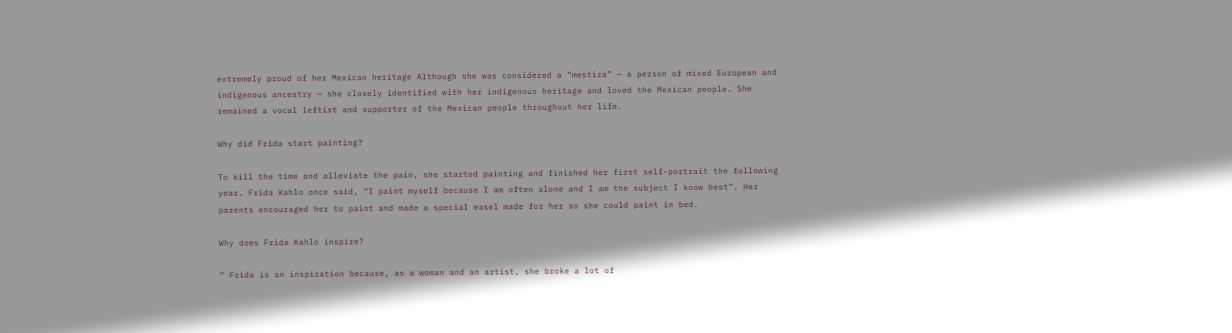extremely proud of her Mexican heritage Although she was considered a “mestiza” — a person of mixed European and indigenous ancestry — she closely identified with her indigenous heritage and loved the Mexican people. She remained a vocal leftist and supporter of the Mexican people throughout her life.

Why did Frida start painting?

To kill the time and alleviate the pain, she started painting and finished her first self-portrait the following year. Frida Kahlo once said, “I paint myself because I am often alone and I am the subject I know best”. Her parents encouraged her to paint and made a special easel made for her so she could paint in bed.

Why does Frida Kahlo inspire?

“ Frida is an inspiration because, as a woman and an artist, she broke a lot of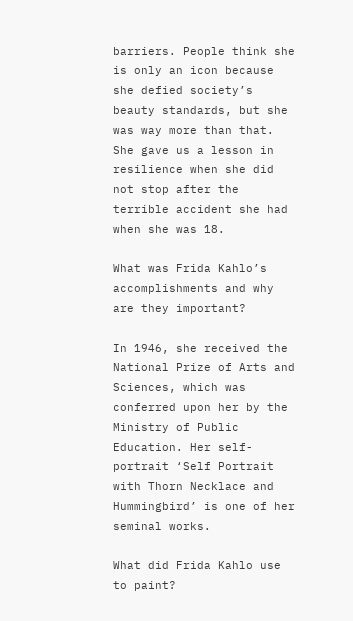barriers. People think she is only an icon because she defied society’s beauty standards, but she was way more than that. She gave us a lesson in resilience when she did not stop after the terrible accident she had when she was 18.

What was Frida Kahlo’s accomplishments and why are they important?

In 1946, she received the National Prize of Arts and Sciences, which was conferred upon her by the Ministry of Public Education. Her self-portrait ‘Self Portrait with Thorn Necklace and Hummingbird’ is one of her seminal works.

What did Frida Kahlo use to paint?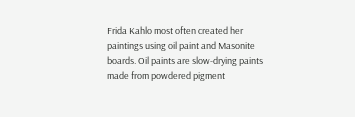Frida Kahlo most often created her paintings using oil paint and Masonite boards. Oil paints are slow-drying paints made from powdered pigment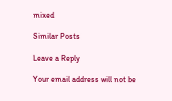mixed

Similar Posts

Leave a Reply

Your email address will not be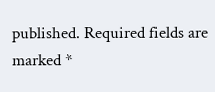published. Required fields are marked *